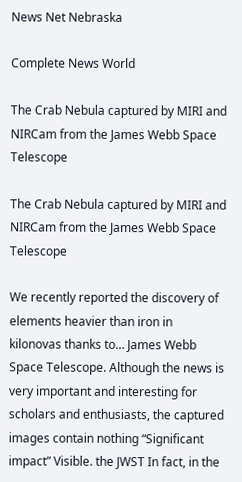News Net Nebraska

Complete News World

The Crab Nebula captured by MIRI and NIRCam from the James Webb Space Telescope

The Crab Nebula captured by MIRI and NIRCam from the James Webb Space Telescope

We recently reported the discovery of elements heavier than iron in kilonovas thanks to… James Webb Space Telescope. Although the news is very important and interesting for scholars and enthusiasts, the captured images contain nothing “Significant impact” Visible. the JWST In fact, in the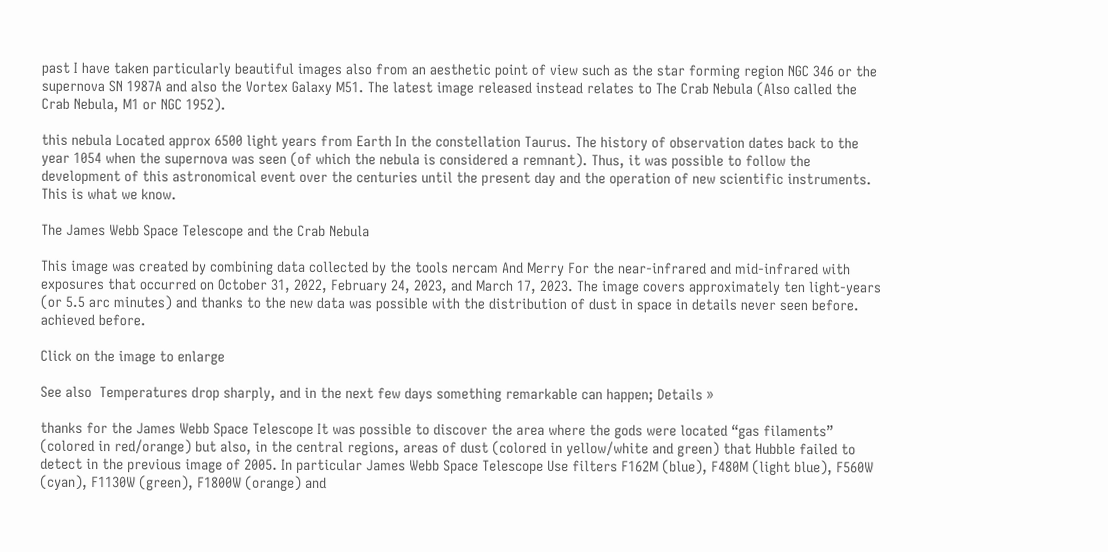past I have taken particularly beautiful images also from an aesthetic point of view such as the star forming region NGC 346 or the supernova SN 1987A and also the Vortex Galaxy M51. The latest image released instead relates to The Crab Nebula (Also called the Crab Nebula, M1 or NGC 1952).

this nebula Located approx 6500 light years from Earth In the constellation Taurus. The history of observation dates back to the year 1054 when the supernova was seen (of which the nebula is considered a remnant). Thus, it was possible to follow the development of this astronomical event over the centuries until the present day and the operation of new scientific instruments. This is what we know.

The James Webb Space Telescope and the Crab Nebula

This image was created by combining data collected by the tools nercam And Merry For the near-infrared and mid-infrared with exposures that occurred on October 31, 2022, February 24, 2023, and March 17, 2023. The image covers approximately ten light-years (or 5.5 arc minutes) and thanks to the new data was possible with the distribution of dust in space in details never seen before. achieved before.

Click on the image to enlarge

See also  Temperatures drop sharply, and in the next few days something remarkable can happen; Details »

thanks for the James Webb Space Telescope It was possible to discover the area where the gods were located “gas filaments” (colored in red/orange) but also, in the central regions, areas of dust (colored in yellow/white and green) that Hubble failed to detect in the previous image of 2005. In particular James Webb Space Telescope Use filters F162M (blue), F480M (light blue), F560W (cyan), F1130W (green), F1800W (orange) and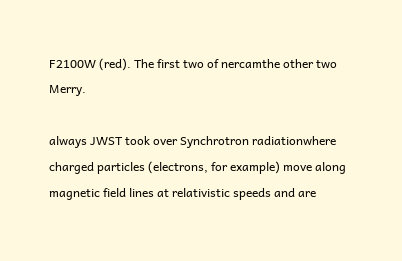F2100W (red). The first two of nercamthe other two Merry.

always JWST took over Synchrotron radiationwhere charged particles (electrons, for example) move along magnetic field lines at relativistic speeds and are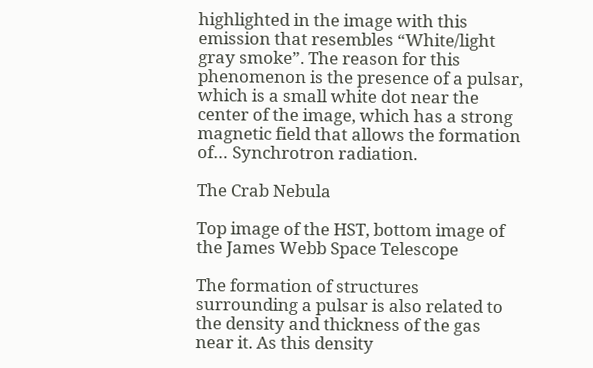highlighted in the image with this emission that resembles “White/light gray smoke”. The reason for this phenomenon is the presence of a pulsar, which is a small white dot near the center of the image, which has a strong magnetic field that allows the formation of… Synchrotron radiation.

The Crab Nebula

Top image of the HST, bottom image of the James Webb Space Telescope

The formation of structures surrounding a pulsar is also related to the density and thickness of the gas near it. As this density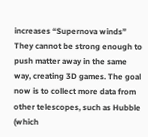increases “Supernova winds” They cannot be strong enough to push matter away in the same way, creating 3D games. The goal now is to collect more data from other telescopes, such as Hubble (which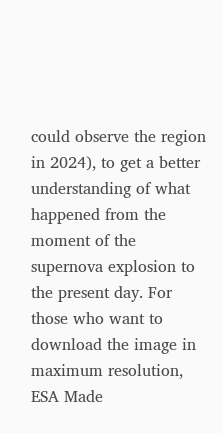could observe the region in 2024), to get a better understanding of what happened from the moment of the supernova explosion to the present day. For those who want to download the image in maximum resolution, ESA Made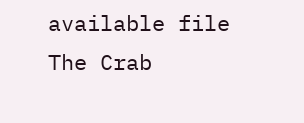available file The Crab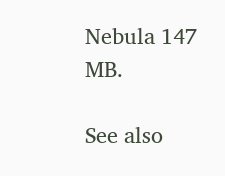Nebula 147 MB.

See also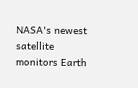NASA's newest satellite monitors Earth